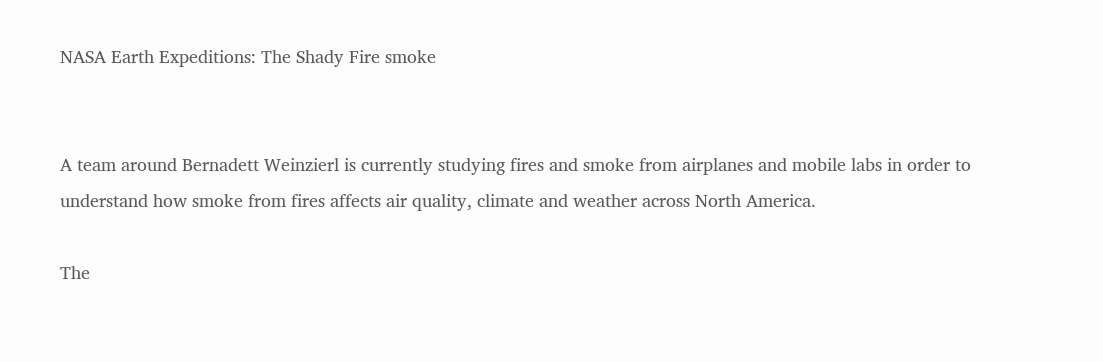NASA Earth Expeditions: The Shady Fire smoke


A team around Bernadett Weinzierl is currently studying fires and smoke from airplanes and mobile labs in order to understand how smoke from fires affects air quality, climate and weather across North America.

The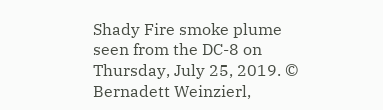Shady Fire smoke plume seen from the DC-8 on Thursday, July 25, 2019. © Bernadett Weinzierl,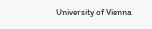University of Vienna